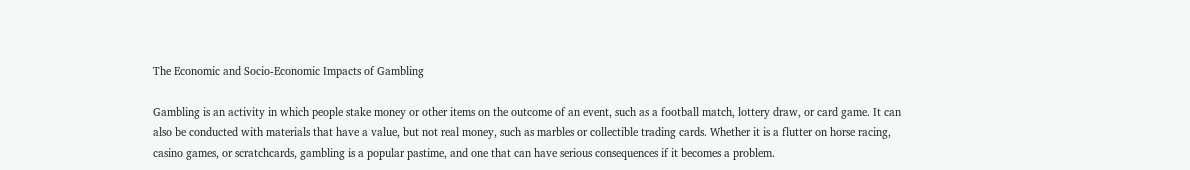The Economic and Socio-Economic Impacts of Gambling

Gambling is an activity in which people stake money or other items on the outcome of an event, such as a football match, lottery draw, or card game. It can also be conducted with materials that have a value, but not real money, such as marbles or collectible trading cards. Whether it is a flutter on horse racing, casino games, or scratchcards, gambling is a popular pastime, and one that can have serious consequences if it becomes a problem.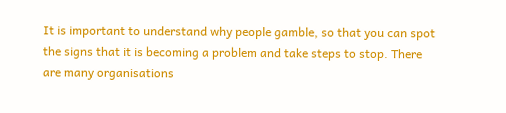It is important to understand why people gamble, so that you can spot the signs that it is becoming a problem and take steps to stop. There are many organisations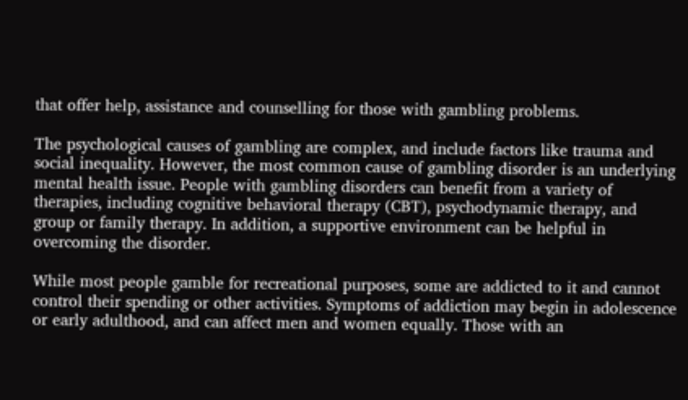that offer help, assistance and counselling for those with gambling problems.

The psychological causes of gambling are complex, and include factors like trauma and social inequality. However, the most common cause of gambling disorder is an underlying mental health issue. People with gambling disorders can benefit from a variety of therapies, including cognitive behavioral therapy (CBT), psychodynamic therapy, and group or family therapy. In addition, a supportive environment can be helpful in overcoming the disorder.

While most people gamble for recreational purposes, some are addicted to it and cannot control their spending or other activities. Symptoms of addiction may begin in adolescence or early adulthood, and can affect men and women equally. Those with an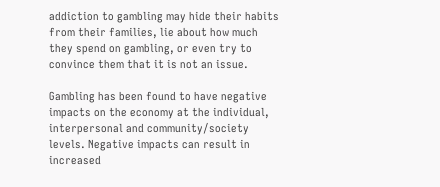addiction to gambling may hide their habits from their families, lie about how much they spend on gambling, or even try to convince them that it is not an issue.

Gambling has been found to have negative impacts on the economy at the individual, interpersonal and community/society levels. Negative impacts can result in increased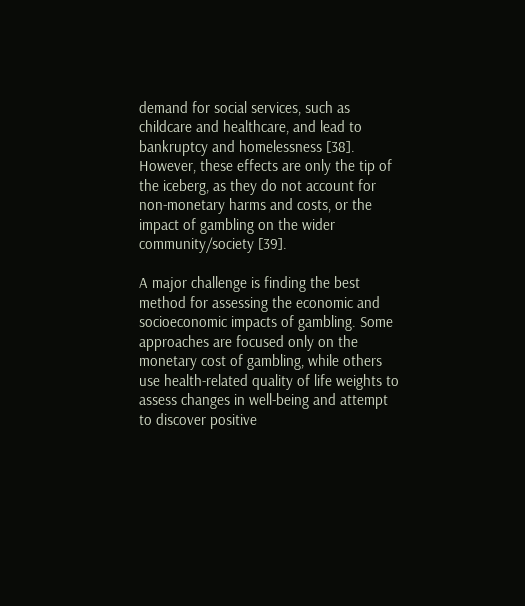demand for social services, such as childcare and healthcare, and lead to bankruptcy and homelessness [38]. However, these effects are only the tip of the iceberg, as they do not account for non-monetary harms and costs, or the impact of gambling on the wider community/society [39].

A major challenge is finding the best method for assessing the economic and socioeconomic impacts of gambling. Some approaches are focused only on the monetary cost of gambling, while others use health-related quality of life weights to assess changes in well-being and attempt to discover positive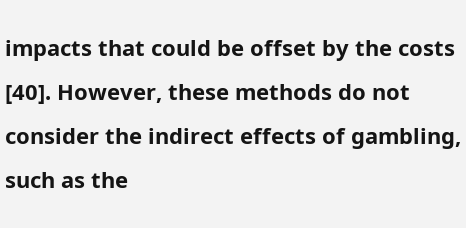impacts that could be offset by the costs [40]. However, these methods do not consider the indirect effects of gambling, such as the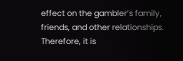effect on the gambler’s family, friends, and other relationships. Therefore, it is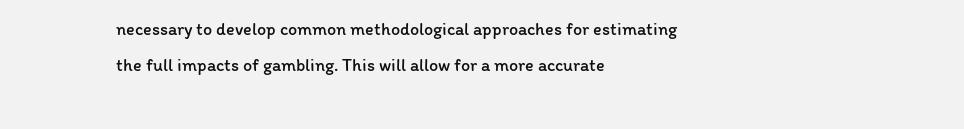necessary to develop common methodological approaches for estimating the full impacts of gambling. This will allow for a more accurate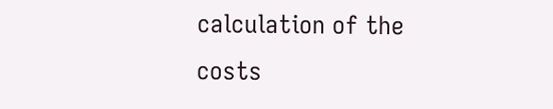calculation of the costs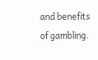and benefits of gambling.